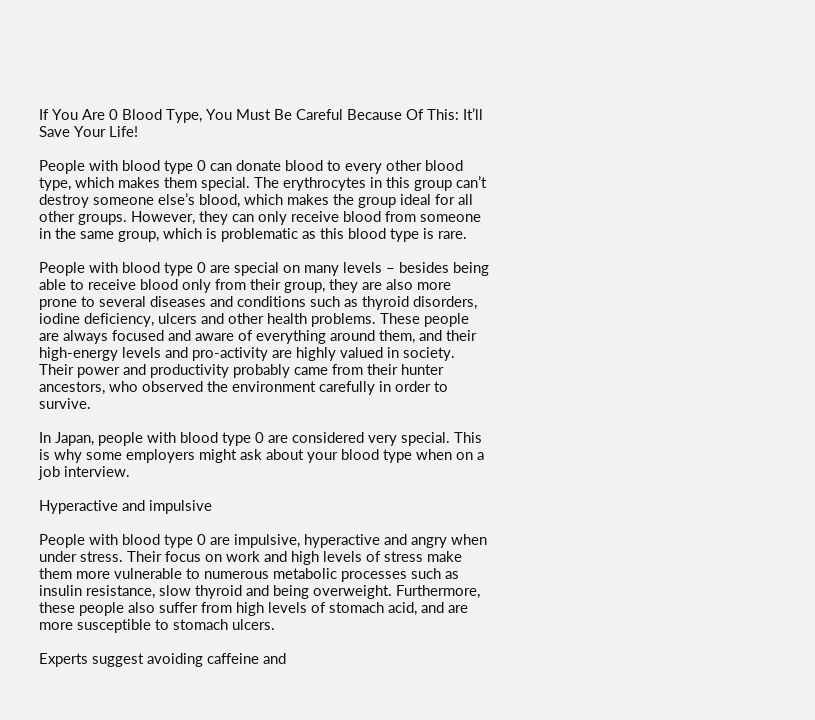If You Are 0 Blood Type, You Must Be Careful Because Of This: It’ll Save Your Life!

People with blood type 0 can donate blood to every other blood type, which makes them special. The erythrocytes in this group can’t destroy someone else’s blood, which makes the group ideal for all other groups. However, they can only receive blood from someone in the same group, which is problematic as this blood type is rare.

People with blood type 0 are special on many levels – besides being able to receive blood only from their group, they are also more prone to several diseases and conditions such as thyroid disorders, iodine deficiency, ulcers and other health problems. These people are always focused and aware of everything around them, and their high-energy levels and pro-activity are highly valued in society. Their power and productivity probably came from their hunter ancestors, who observed the environment carefully in order to survive.

In Japan, people with blood type 0 are considered very special. This is why some employers might ask about your blood type when on a job interview.

Hyperactive and impulsive

People with blood type 0 are impulsive, hyperactive and angry when under stress. Their focus on work and high levels of stress make them more vulnerable to numerous metabolic processes such as insulin resistance, slow thyroid and being overweight. Furthermore, these people also suffer from high levels of stomach acid, and are more susceptible to stomach ulcers.

Experts suggest avoiding caffeine and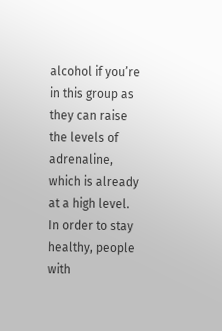alcohol if you’re in this group as they can raise the levels of adrenaline, which is already at a high level. In order to stay healthy, people with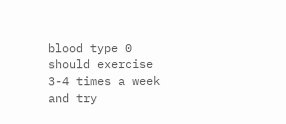blood type 0 should exercise 3-4 times a week and try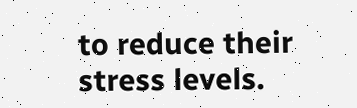to reduce their stress levels.